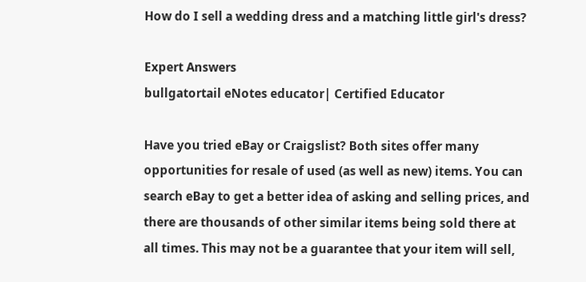How do I sell a wedding dress and a matching little girl's dress?

Expert Answers
bullgatortail eNotes educator| Certified Educator

Have you tried eBay or Craigslist? Both sites offer many opportunities for resale of used (as well as new) items. You can search eBay to get a better idea of asking and selling prices, and there are thousands of other similar items being sold there at all times. This may not be a guarantee that your item will sell,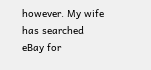however. My wife has searched eBay for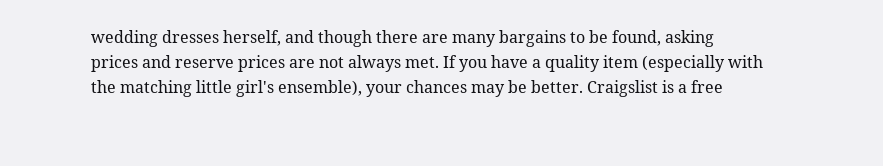wedding dresses herself, and though there are many bargains to be found, asking prices and reserve prices are not always met. If you have a quality item (especially with the matching little girl's ensemble), your chances may be better. Craigslist is a free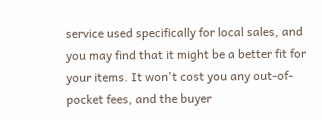service used specifically for local sales, and you may find that it might be a better fit for your items. It won't cost you any out-of-pocket fees, and the buyer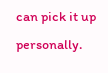can pick it up personally.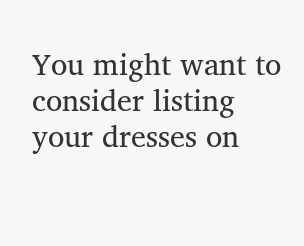You might want to consider listing your dresses on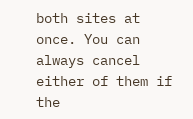both sites at once. You can always cancel either of them if the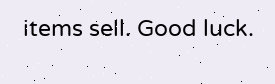items sell. Good luck.